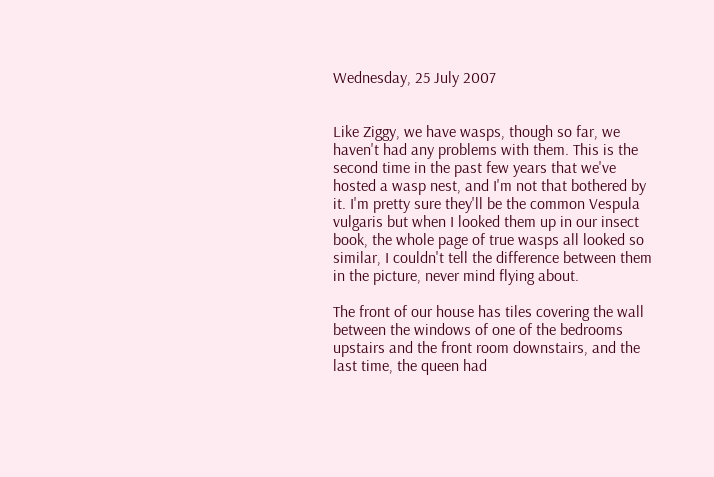Wednesday, 25 July 2007


Like Ziggy, we have wasps, though so far, we haven't had any problems with them. This is the second time in the past few years that we've hosted a wasp nest, and I'm not that bothered by it. I'm pretty sure they'll be the common Vespula vulgaris but when I looked them up in our insect book, the whole page of true wasps all looked so similar, I couldn't tell the difference between them in the picture, never mind flying about.

The front of our house has tiles covering the wall between the windows of one of the bedrooms upstairs and the front room downstairs, and the last time, the queen had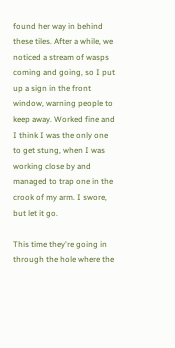found her way in behind these tiles. After a while, we noticed a stream of wasps coming and going, so I put up a sign in the front window, warning people to keep away. Worked fine and I think I was the only one to get stung, when I was working close by and managed to trap one in the crook of my arm. I swore, but let it go.

This time they're going in through the hole where the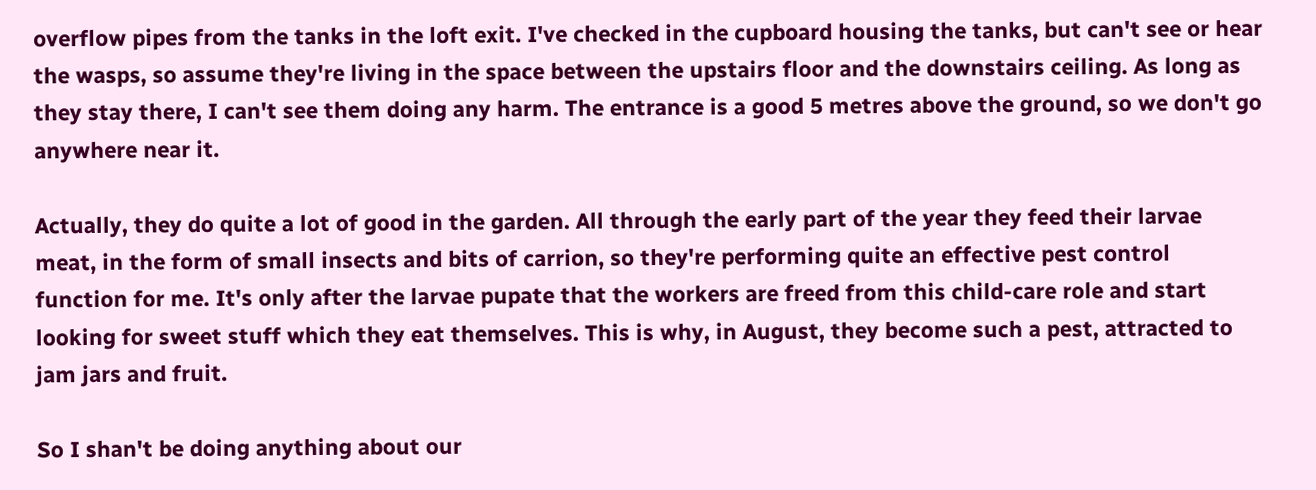overflow pipes from the tanks in the loft exit. I've checked in the cupboard housing the tanks, but can't see or hear the wasps, so assume they're living in the space between the upstairs floor and the downstairs ceiling. As long as they stay there, I can't see them doing any harm. The entrance is a good 5 metres above the ground, so we don't go anywhere near it.

Actually, they do quite a lot of good in the garden. All through the early part of the year they feed their larvae meat, in the form of small insects and bits of carrion, so they're performing quite an effective pest control function for me. It's only after the larvae pupate that the workers are freed from this child-care role and start looking for sweet stuff which they eat themselves. This is why, in August, they become such a pest, attracted to jam jars and fruit.

So I shan't be doing anything about our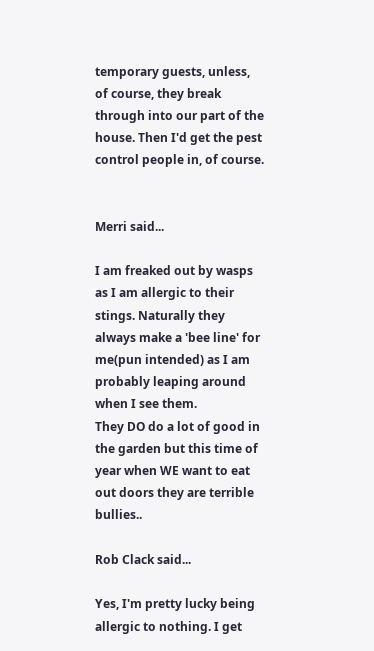temporary guests, unless, of course, they break through into our part of the house. Then I'd get the pest control people in, of course.


Merri said...

I am freaked out by wasps as I am allergic to their stings. Naturally they always make a 'bee line' for me(pun intended) as I am probably leaping around when I see them.
They DO do a lot of good in the garden but this time of year when WE want to eat out doors they are terrible bullies..

Rob Clack said...

Yes, I'm pretty lucky being allergic to nothing. I get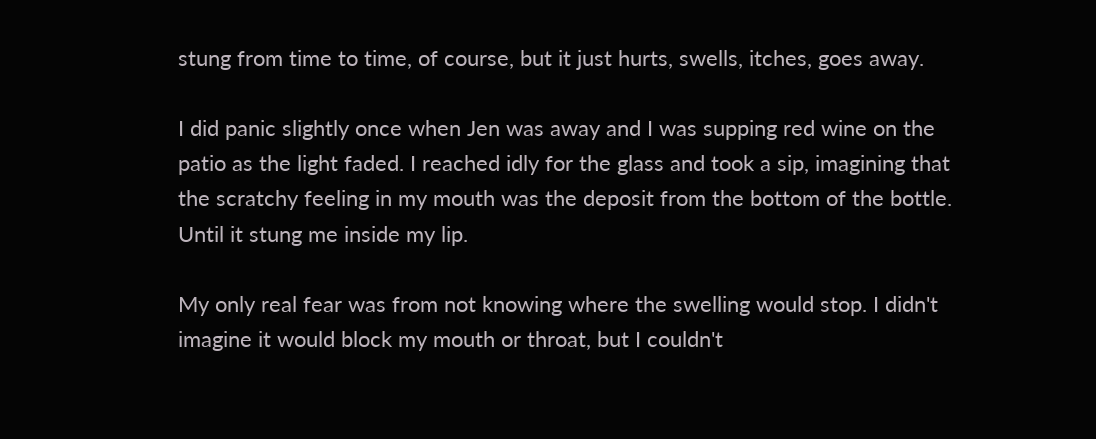stung from time to time, of course, but it just hurts, swells, itches, goes away.

I did panic slightly once when Jen was away and I was supping red wine on the patio as the light faded. I reached idly for the glass and took a sip, imagining that the scratchy feeling in my mouth was the deposit from the bottom of the bottle. Until it stung me inside my lip.

My only real fear was from not knowing where the swelling would stop. I didn't imagine it would block my mouth or throat, but I couldn't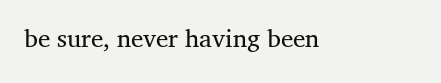be sure, never having been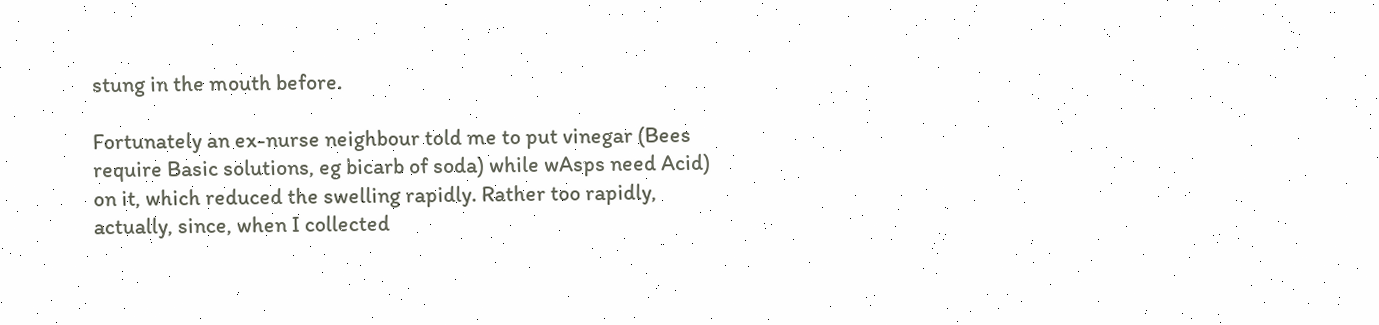stung in the mouth before.

Fortunately an ex-nurse neighbour told me to put vinegar (Bees require Basic solutions, eg bicarb of soda) while wAsps need Acid) on it, which reduced the swelling rapidly. Rather too rapidly, actually, since, when I collected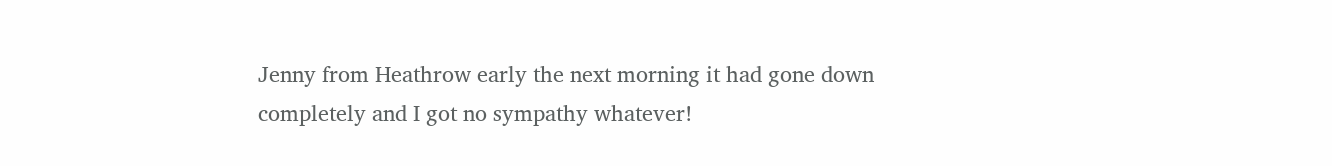Jenny from Heathrow early the next morning it had gone down completely and I got no sympathy whatever!